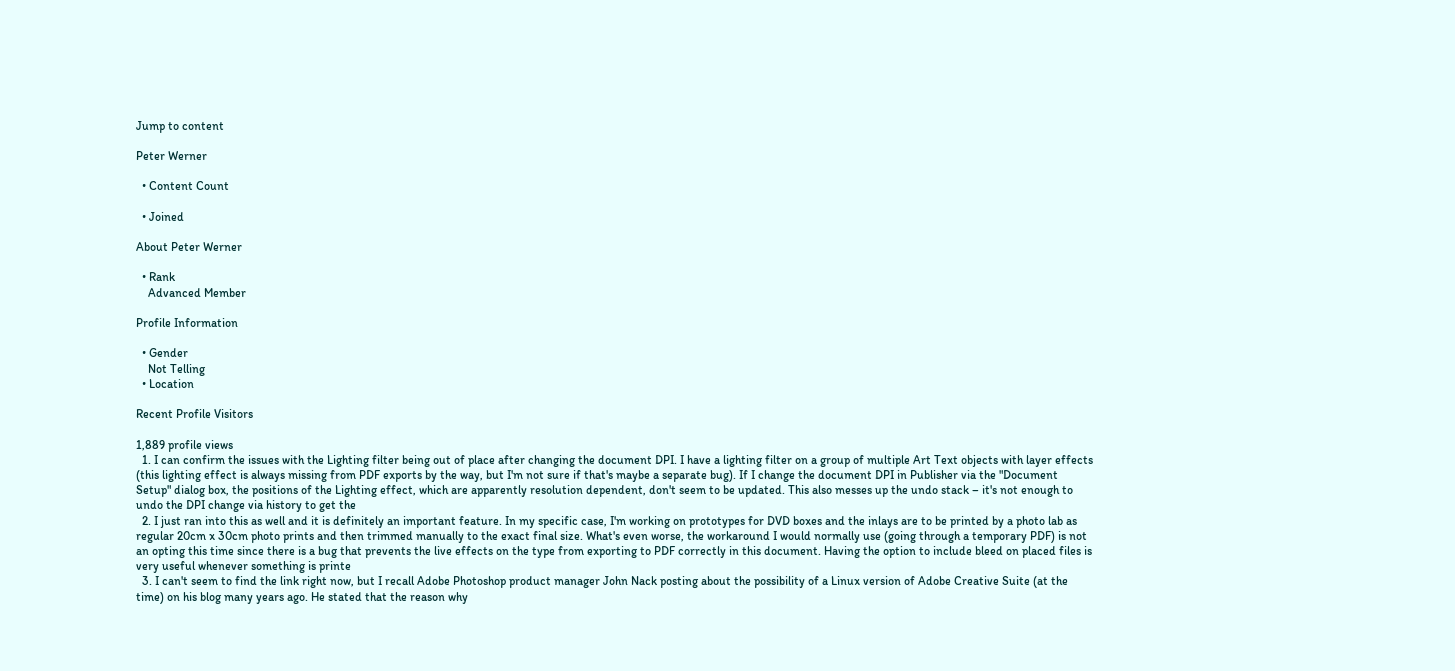Jump to content

Peter Werner

  • Content Count

  • Joined

About Peter Werner

  • Rank
    Advanced Member

Profile Information

  • Gender
    Not Telling
  • Location

Recent Profile Visitors

1,889 profile views
  1. I can confirm the issues with the Lighting filter being out of place after changing the document DPI. I have a lighting filter on a group of multiple Art Text objects with layer effects (this lighting effect is always missing from PDF exports by the way, but I'm not sure if that's maybe a separate bug). If I change the document DPI in Publisher via the "Document Setup" dialog box, the positions of the Lighting effect, which are apparently resolution dependent, don't seem to be updated. This also messes up the undo stack – it's not enough to undo the DPI change via history to get the
  2. I just ran into this as well and it is definitely an important feature. In my specific case, I'm working on prototypes for DVD boxes and the inlays are to be printed by a photo lab as regular 20cm x 30cm photo prints and then trimmed manually to the exact final size. What's even worse, the workaround I would normally use (going through a temporary PDF) is not an opting this time since there is a bug that prevents the live effects on the type from exporting to PDF correctly in this document. Having the option to include bleed on placed files is very useful whenever something is printe
  3. I can't seem to find the link right now, but I recall Adobe Photoshop product manager John Nack posting about the possibility of a Linux version of Adobe Creative Suite (at the time) on his blog many years ago. He stated that the reason why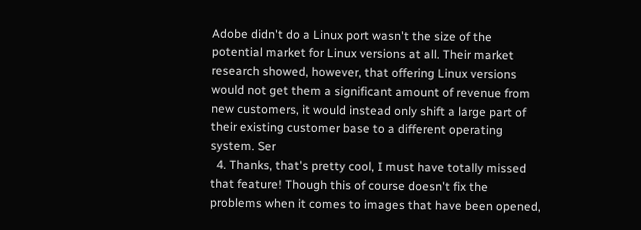Adobe didn't do a Linux port wasn't the size of the potential market for Linux versions at all. Their market research showed, however, that offering Linux versions would not get them a significant amount of revenue from new customers, it would instead only shift a large part of their existing customer base to a different operating system. Ser
  4. Thanks, that's pretty cool, I must have totally missed that feature! Though this of course doesn't fix the problems when it comes to images that have been opened,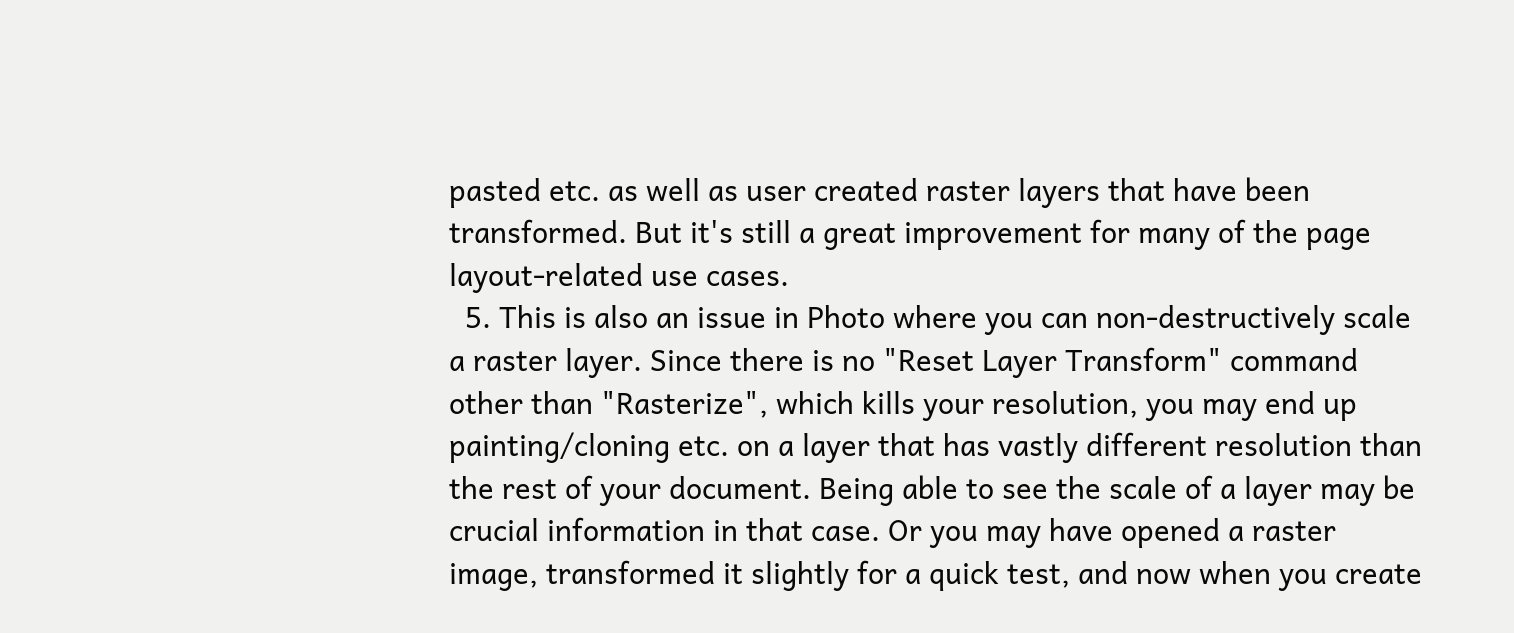pasted etc. as well as user created raster layers that have been transformed. But it's still a great improvement for many of the page layout-related use cases.
  5. This is also an issue in Photo where you can non-destructively scale a raster layer. Since there is no "Reset Layer Transform" command other than "Rasterize", which kills your resolution, you may end up painting/cloning etc. on a layer that has vastly different resolution than the rest of your document. Being able to see the scale of a layer may be crucial information in that case. Or you may have opened a raster image, transformed it slightly for a quick test, and now when you create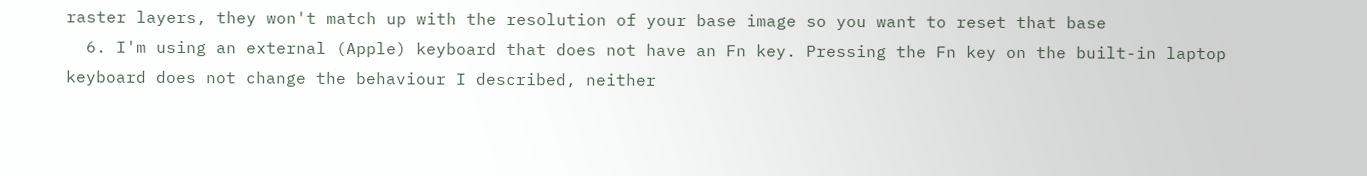raster layers, they won't match up with the resolution of your base image so you want to reset that base
  6. I'm using an external (Apple) keyboard that does not have an Fn key. Pressing the Fn key on the built-in laptop keyboard does not change the behaviour I described, neither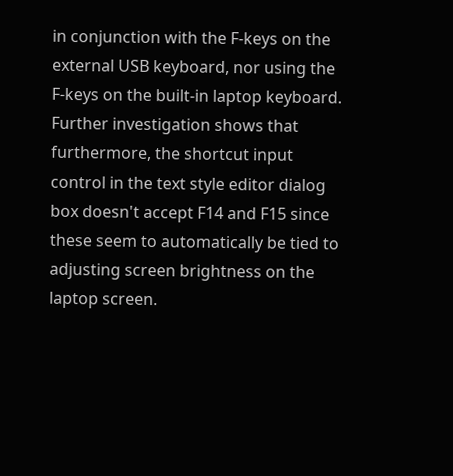in conjunction with the F-keys on the external USB keyboard, nor using the F-keys on the built-in laptop keyboard. Further investigation shows that furthermore, the shortcut input control in the text style editor dialog box doesn't accept F14 and F15 since these seem to automatically be tied to adjusting screen brightness on the laptop screen.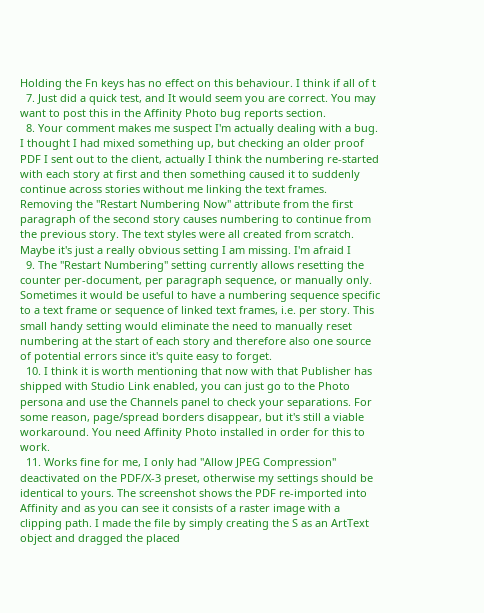Holding the Fn keys has no effect on this behaviour. I think if all of t
  7. Just did a quick test, and It would seem you are correct. You may want to post this in the Affinity Photo bug reports section.
  8. Your comment makes me suspect I'm actually dealing with a bug. I thought I had mixed something up, but checking an older proof PDF I sent out to the client, actually I think the numbering re-started with each story at first and then something caused it to suddenly continue across stories without me linking the text frames. Removing the "Restart Numbering Now" attribute from the first paragraph of the second story causes numbering to continue from the previous story. The text styles were all created from scratch. Maybe it's just a really obvious setting I am missing. I'm afraid I
  9. The "Restart Numbering" setting currently allows resetting the counter per-document, per paragraph sequence, or manually only. Sometimes it would be useful to have a numbering sequence specific to a text frame or sequence of linked text frames, i.e. per story. This small handy setting would eliminate the need to manually reset numbering at the start of each story and therefore also one source of potential errors since it's quite easy to forget.
  10. I think it is worth mentioning that now with that Publisher has shipped with Studio Link enabled, you can just go to the Photo persona and use the Channels panel to check your separations. For some reason, page/spread borders disappear, but it's still a viable workaround. You need Affinity Photo installed in order for this to work.
  11. Works fine for me, I only had "Allow JPEG Compression" deactivated on the PDF/X-3 preset, otherwise my settings should be identical to yours. The screenshot shows the PDF re-imported into Affinity and as you can see it consists of a raster image with a clipping path. I made the file by simply creating the S as an ArtText object and dragged the placed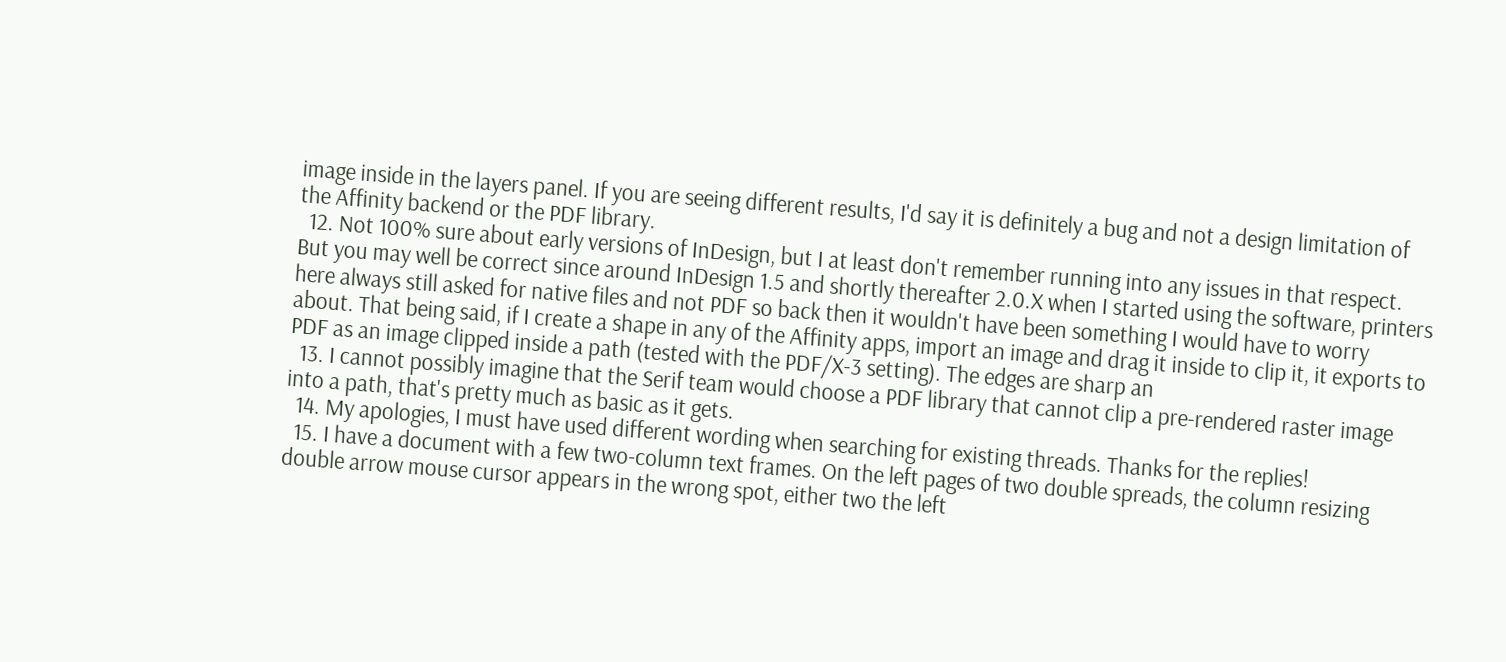image inside in the layers panel. If you are seeing different results, I'd say it is definitely a bug and not a design limitation of the Affinity backend or the PDF library.
  12. Not 100% sure about early versions of InDesign, but I at least don't remember running into any issues in that respect. But you may well be correct since around InDesign 1.5 and shortly thereafter 2.0.X when I started using the software, printers here always still asked for native files and not PDF so back then it wouldn't have been something I would have to worry about. That being said, if I create a shape in any of the Affinity apps, import an image and drag it inside to clip it, it exports to PDF as an image clipped inside a path (tested with the PDF/X-3 setting). The edges are sharp an
  13. I cannot possibly imagine that the Serif team would choose a PDF library that cannot clip a pre-rendered raster image into a path, that's pretty much as basic as it gets.
  14. My apologies, I must have used different wording when searching for existing threads. Thanks for the replies!
  15. I have a document with a few two-column text frames. On the left pages of two double spreads, the column resizing double arrow mouse cursor appears in the wrong spot, either two the left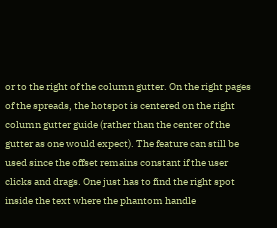or to the right of the column gutter. On the right pages of the spreads, the hotspot is centered on the right column gutter guide (rather than the center of the gutter as one would expect). The feature can still be used since the offset remains constant if the user clicks and drags. One just has to find the right spot inside the text where the phantom handle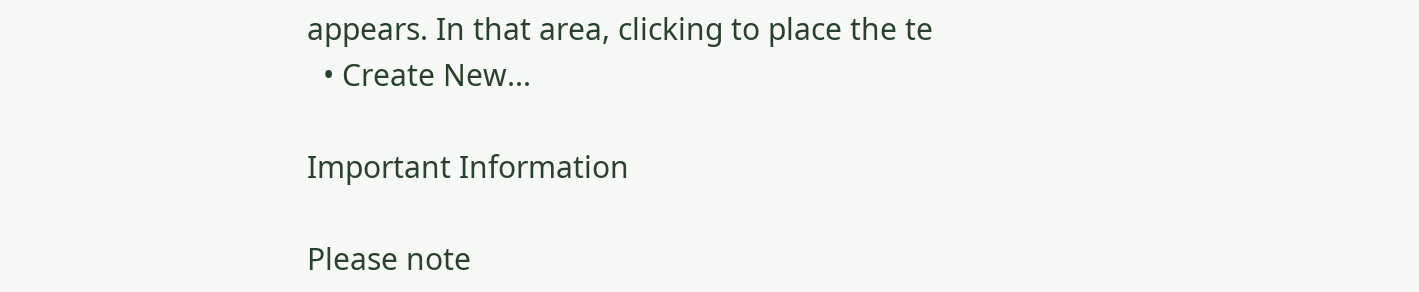appears. In that area, clicking to place the te
  • Create New...

Important Information

Please note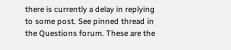there is currently a delay in replying to some post. See pinned thread in the Questions forum. These are the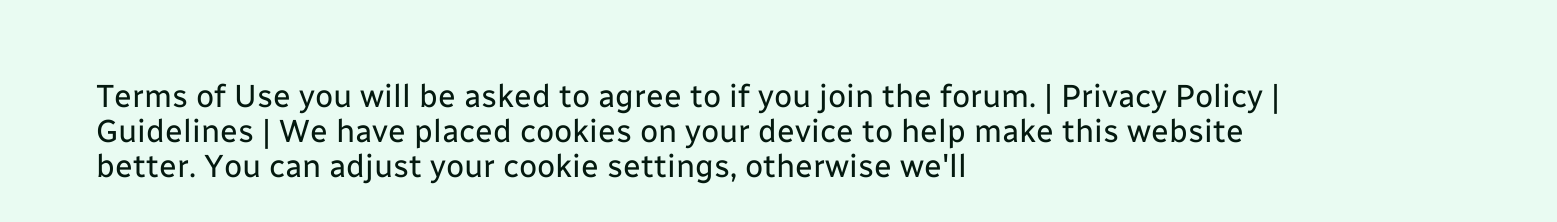Terms of Use you will be asked to agree to if you join the forum. | Privacy Policy | Guidelines | We have placed cookies on your device to help make this website better. You can adjust your cookie settings, otherwise we'll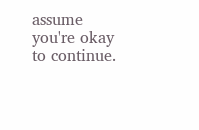assume you're okay to continue.